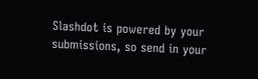Slashdot is powered by your submissions, so send in your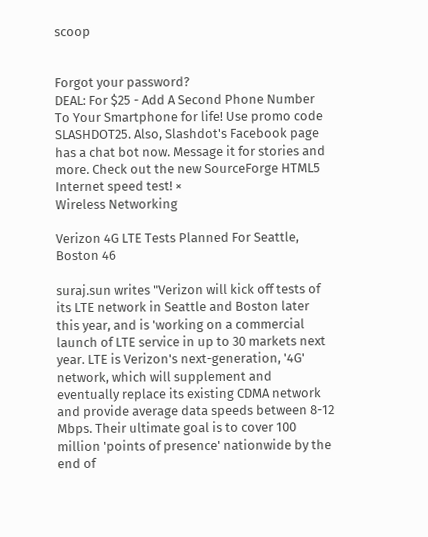scoop


Forgot your password?
DEAL: For $25 - Add A Second Phone Number To Your Smartphone for life! Use promo code SLASHDOT25. Also, Slashdot's Facebook page has a chat bot now. Message it for stories and more. Check out the new SourceForge HTML5 Internet speed test! ×
Wireless Networking

Verizon 4G LTE Tests Planned For Seattle, Boston 46

suraj.sun writes "Verizon will kick off tests of its LTE network in Seattle and Boston later this year, and is 'working on a commercial launch of LTE service in up to 30 markets next year. LTE is Verizon's next-generation, '4G' network, which will supplement and eventually replace its existing CDMA network and provide average data speeds between 8-12 Mbps. Their ultimate goal is to cover 100 million 'points of presence' nationwide by the end of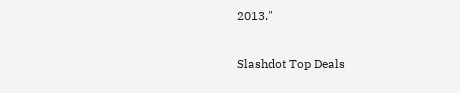2013."

Slashdot Top Deals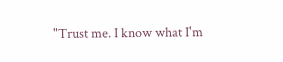"Trust me. I know what I'm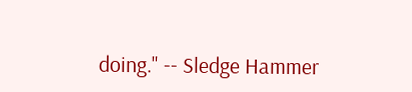doing." -- Sledge Hammer